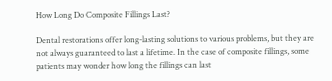How Long Do Composite Fillings Last?

Dental restorations offer long-lasting solutions to various problems, but they are not always guaranteed to last a lifetime. In the case of composite fillings, some patients may wonder how long the fillings can last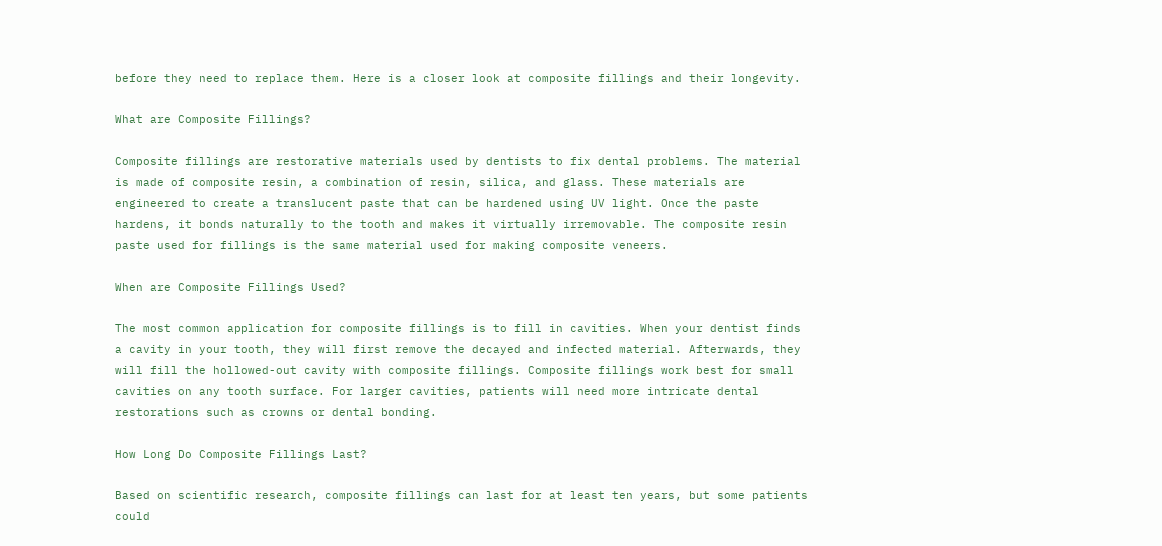before they need to replace them. Here is a closer look at composite fillings and their longevity.

What are Composite Fillings?

Composite fillings are restorative materials used by dentists to fix dental problems. The material is made of composite resin, a combination of resin, silica, and glass. These materials are engineered to create a translucent paste that can be hardened using UV light. Once the paste hardens, it bonds naturally to the tooth and makes it virtually irremovable. The composite resin paste used for fillings is the same material used for making composite veneers.

When are Composite Fillings Used?

The most common application for composite fillings is to fill in cavities. When your dentist finds a cavity in your tooth, they will first remove the decayed and infected material. Afterwards, they will fill the hollowed-out cavity with composite fillings. Composite fillings work best for small cavities on any tooth surface. For larger cavities, patients will need more intricate dental restorations such as crowns or dental bonding.

How Long Do Composite Fillings Last?

Based on scientific research, composite fillings can last for at least ten years, but some patients could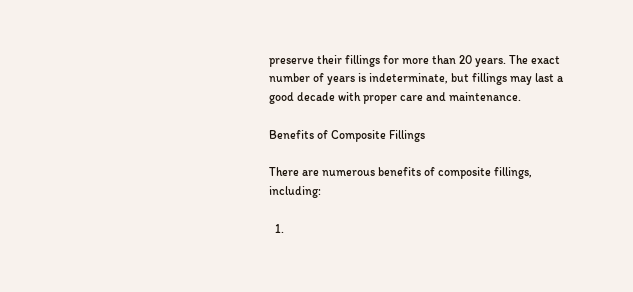preserve their fillings for more than 20 years. The exact number of years is indeterminate, but fillings may last a good decade with proper care and maintenance.

Benefits of Composite Fillings

There are numerous benefits of composite fillings, including:

  1.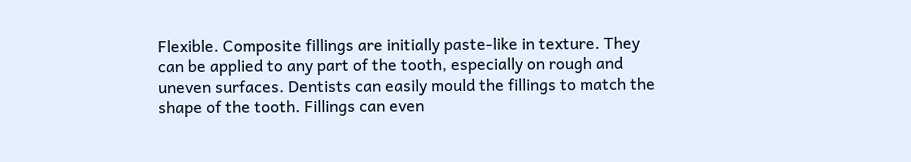Flexible. Composite fillings are initially paste-like in texture. They can be applied to any part of the tooth, especially on rough and uneven surfaces. Dentists can easily mould the fillings to match the shape of the tooth. Fillings can even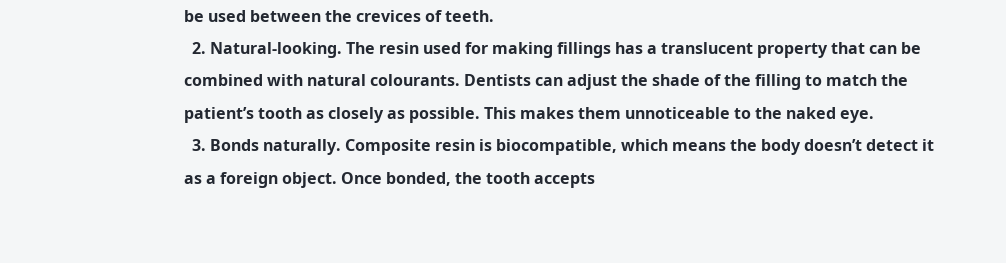be used between the crevices of teeth.
  2. Natural-looking. The resin used for making fillings has a translucent property that can be combined with natural colourants. Dentists can adjust the shade of the filling to match the patient’s tooth as closely as possible. This makes them unnoticeable to the naked eye.
  3. Bonds naturally. Composite resin is biocompatible, which means the body doesn’t detect it as a foreign object. Once bonded, the tooth accepts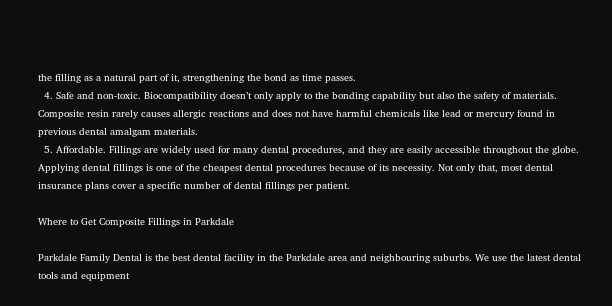the filling as a natural part of it, strengthening the bond as time passes.
  4. Safe and non-toxic. Biocompatibility doesn’t only apply to the bonding capability but also the safety of materials. Composite resin rarely causes allergic reactions and does not have harmful chemicals like lead or mercury found in previous dental amalgam materials.
  5. Affordable. Fillings are widely used for many dental procedures, and they are easily accessible throughout the globe. Applying dental fillings is one of the cheapest dental procedures because of its necessity. Not only that, most dental insurance plans cover a specific number of dental fillings per patient.

Where to Get Composite Fillings in Parkdale

Parkdale Family Dental is the best dental facility in the Parkdale area and neighbouring suburbs. We use the latest dental tools and equipment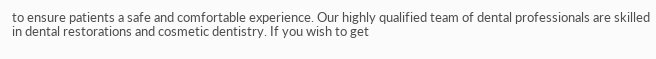to ensure patients a safe and comfortable experience. Our highly qualified team of dental professionals are skilled in dental restorations and cosmetic dentistry. If you wish to get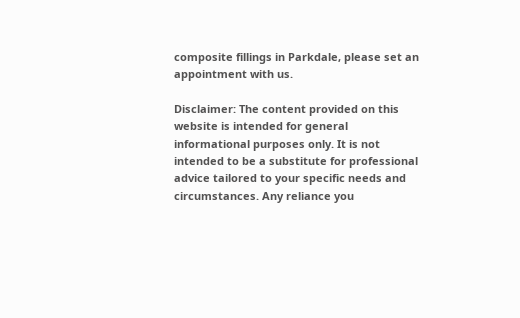composite fillings in Parkdale, please set an appointment with us.

Disclaimer: The content provided on this website is intended for general informational purposes only. It is not intended to be a substitute for professional advice tailored to your specific needs and circumstances. Any reliance you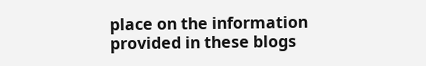place on the information provided in these blogs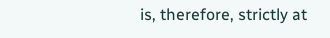is, therefore, strictly at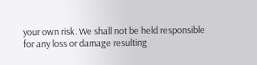your own risk. We shall not be held responsible for any loss or damage resulting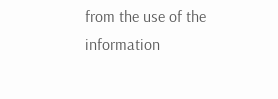from the use of the information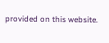provided on this website.